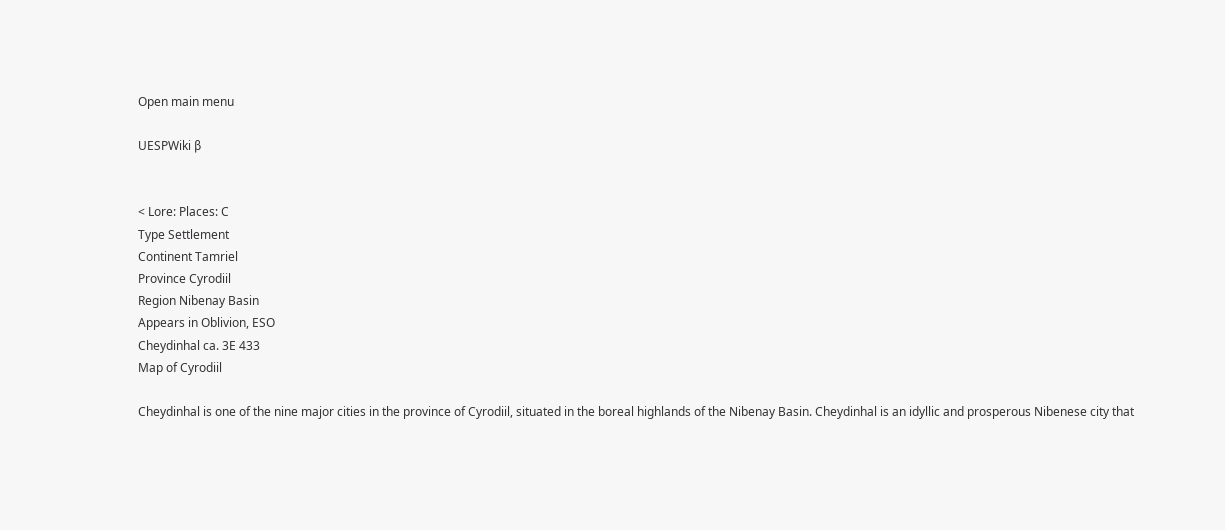Open main menu

UESPWiki β


< Lore: Places: C
Type Settlement
Continent Tamriel
Province Cyrodiil
Region Nibenay Basin
Appears in Oblivion, ESO
Cheydinhal ca. 3E 433
Map of Cyrodiil

Cheydinhal is one of the nine major cities in the province of Cyrodiil, situated in the boreal highlands of the Nibenay Basin. Cheydinhal is an idyllic and prosperous Nibenese city that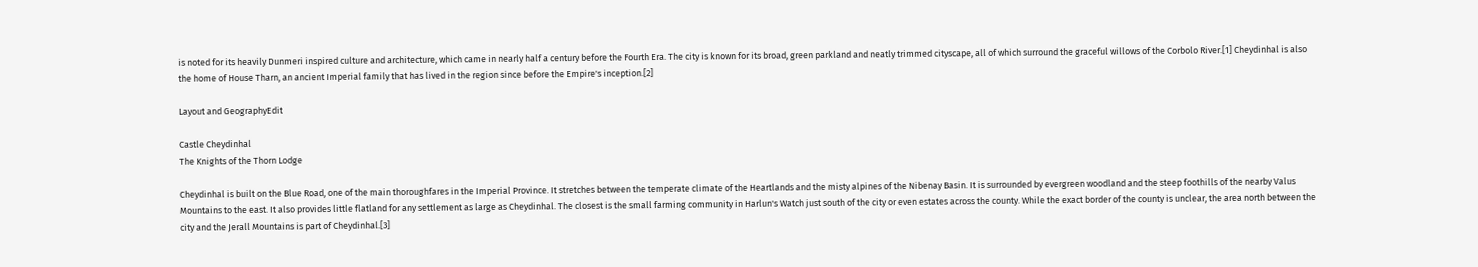is noted for its heavily Dunmeri inspired culture and architecture, which came in nearly half a century before the Fourth Era. The city is known for its broad, green parkland and neatly trimmed cityscape, all of which surround the graceful willows of the Corbolo River.[1] Cheydinhal is also the home of House Tharn, an ancient Imperial family that has lived in the region since before the Empire's inception.[2]

Layout and GeographyEdit

Castle Cheydinhal
The Knights of the Thorn Lodge

Cheydinhal is built on the Blue Road, one of the main thoroughfares in the Imperial Province. It stretches between the temperate climate of the Heartlands and the misty alpines of the Nibenay Basin. It is surrounded by evergreen woodland and the steep foothills of the nearby Valus Mountains to the east. It also provides little flatland for any settlement as large as Cheydinhal. The closest is the small farming community in Harlun's Watch just south of the city or even estates across the county. While the exact border of the county is unclear, the area north between the city and the Jerall Mountains is part of Cheydinhal.[3]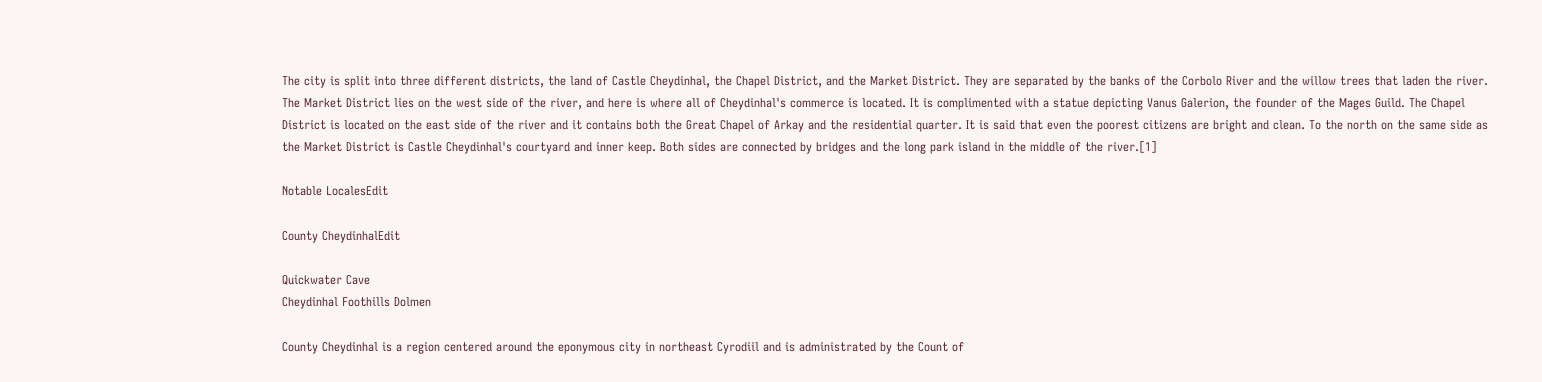The city is split into three different districts, the land of Castle Cheydinhal, the Chapel District, and the Market District. They are separated by the banks of the Corbolo River and the willow trees that laden the river. The Market District lies on the west side of the river, and here is where all of Cheydinhal's commerce is located. It is complimented with a statue depicting Vanus Galerion, the founder of the Mages Guild. The Chapel District is located on the east side of the river and it contains both the Great Chapel of Arkay and the residential quarter. It is said that even the poorest citizens are bright and clean. To the north on the same side as the Market District is Castle Cheydinhal's courtyard and inner keep. Both sides are connected by bridges and the long park island in the middle of the river.[1]

Notable LocalesEdit

County CheydinhalEdit

Quickwater Cave
Cheydinhal Foothills Dolmen

County Cheydinhal is a region centered around the eponymous city in northeast Cyrodiil and is administrated by the Count of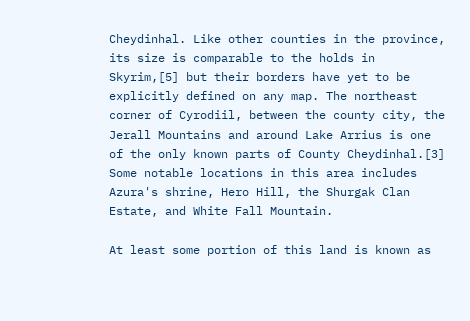Cheydinhal. Like other counties in the province, its size is comparable to the holds in Skyrim,[5] but their borders have yet to be explicitly defined on any map. The northeast corner of Cyrodiil, between the county city, the Jerall Mountains and around Lake Arrius is one of the only known parts of County Cheydinhal.[3] Some notable locations in this area includes Azura's shrine, Hero Hill, the Shurgak Clan Estate, and White Fall Mountain.

At least some portion of this land is known as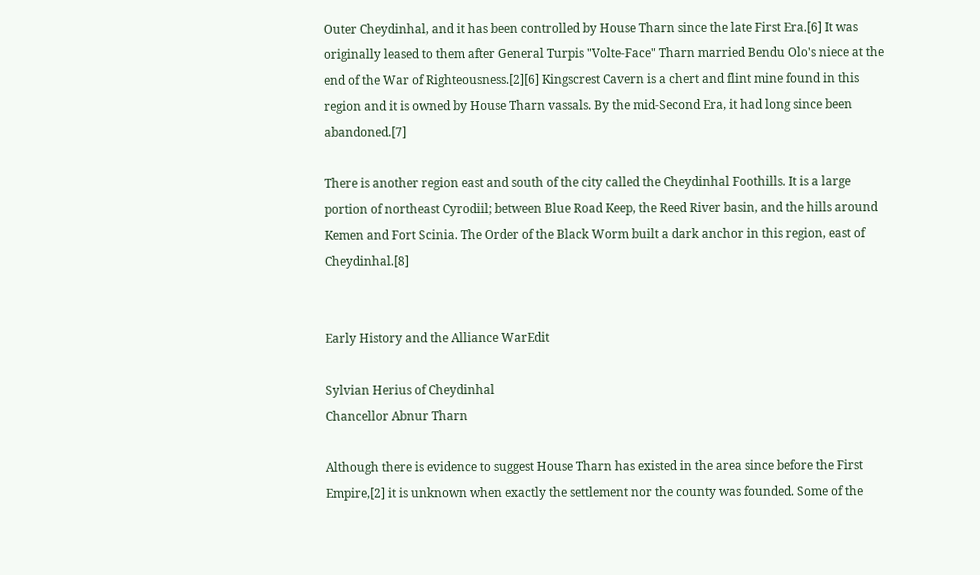Outer Cheydinhal, and it has been controlled by House Tharn since the late First Era.[6] It was originally leased to them after General Turpis "Volte-Face" Tharn married Bendu Olo's niece at the end of the War of Righteousness.[2][6] Kingscrest Cavern is a chert and flint mine found in this region and it is owned by House Tharn vassals. By the mid-Second Era, it had long since been abandoned.[7]

There is another region east and south of the city called the Cheydinhal Foothills. It is a large portion of northeast Cyrodiil; between Blue Road Keep, the Reed River basin, and the hills around Kemen and Fort Scinia. The Order of the Black Worm built a dark anchor in this region, east of Cheydinhal.[8]


Early History and the Alliance WarEdit

Sylvian Herius of Cheydinhal
Chancellor Abnur Tharn

Although there is evidence to suggest House Tharn has existed in the area since before the First Empire,[2] it is unknown when exactly the settlement nor the county was founded. Some of the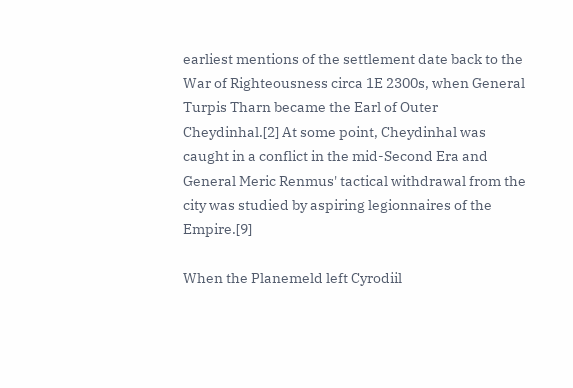earliest mentions of the settlement date back to the War of Righteousness circa 1E 2300s, when General Turpis Tharn became the Earl of Outer Cheydinhal.[2] At some point, Cheydinhal was caught in a conflict in the mid-Second Era and General Meric Renmus' tactical withdrawal from the city was studied by aspiring legionnaires of the Empire.[9]

When the Planemeld left Cyrodiil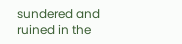sundered and ruined in the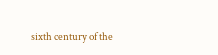sixth century of the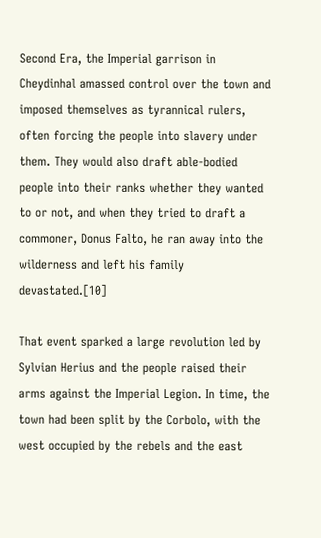Second Era, the Imperial garrison in Cheydinhal amassed control over the town and imposed themselves as tyrannical rulers, often forcing the people into slavery under them. They would also draft able-bodied people into their ranks whether they wanted to or not, and when they tried to draft a commoner, Donus Falto, he ran away into the wilderness and left his family devastated.[10]

That event sparked a large revolution led by Sylvian Herius and the people raised their arms against the Imperial Legion. In time, the town had been split by the Corbolo, with the west occupied by the rebels and the east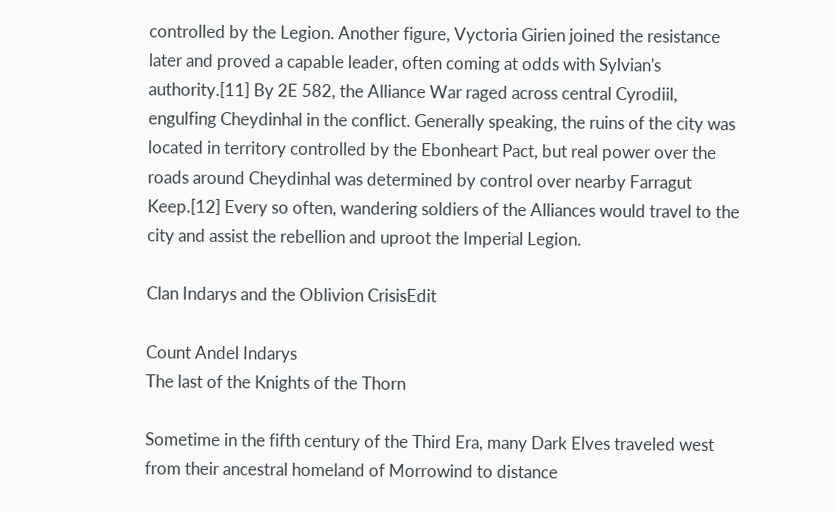controlled by the Legion. Another figure, Vyctoria Girien joined the resistance later and proved a capable leader, often coming at odds with Sylvian's authority.[11] By 2E 582, the Alliance War raged across central Cyrodiil, engulfing Cheydinhal in the conflict. Generally speaking, the ruins of the city was located in territory controlled by the Ebonheart Pact, but real power over the roads around Cheydinhal was determined by control over nearby Farragut Keep.[12] Every so often, wandering soldiers of the Alliances would travel to the city and assist the rebellion and uproot the Imperial Legion.

Clan Indarys and the Oblivion CrisisEdit

Count Andel Indarys
The last of the Knights of the Thorn

Sometime in the fifth century of the Third Era, many Dark Elves traveled west from their ancestral homeland of Morrowind to distance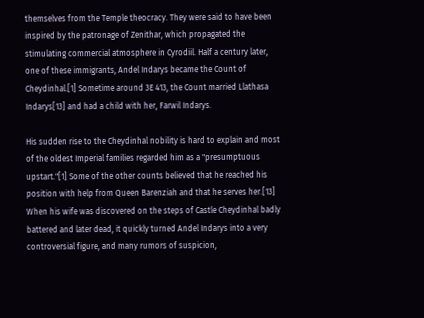themselves from the Temple theocracy. They were said to have been inspired by the patronage of Zenithar, which propagated the stimulating commercial atmosphere in Cyrodiil. Half a century later, one of these immigrants, Andel Indarys became the Count of Cheydinhal.[1] Sometime around 3E 413, the Count married Llathasa Indarys[13] and had a child with her, Farwil Indarys.

His sudden rise to the Cheydinhal nobility is hard to explain and most of the oldest Imperial families regarded him as a "presumptuous upstart."[1] Some of the other counts believed that he reached his position with help from Queen Barenziah and that he serves her.[13] When his wife was discovered on the steps of Castle Cheydinhal badly battered and later dead, it quickly turned Andel Indarys into a very controversial figure, and many rumors of suspicion,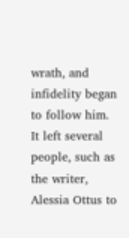wrath, and infidelity began to follow him. It left several people, such as the writer, Alessia Ottus to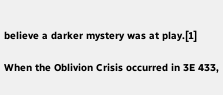believe a darker mystery was at play.[1]

When the Oblivion Crisis occurred in 3E 433,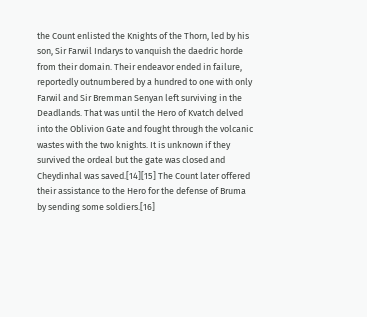the Count enlisted the Knights of the Thorn, led by his son, Sir Farwil Indarys to vanquish the daedric horde from their domain. Their endeavor ended in failure, reportedly outnumbered by a hundred to one with only Farwil and Sir Bremman Senyan left surviving in the Deadlands. That was until the Hero of Kvatch delved into the Oblivion Gate and fought through the volcanic wastes with the two knights. It is unknown if they survived the ordeal but the gate was closed and Cheydinhal was saved.[14][15] The Count later offered their assistance to the Hero for the defense of Bruma by sending some soldiers.[16]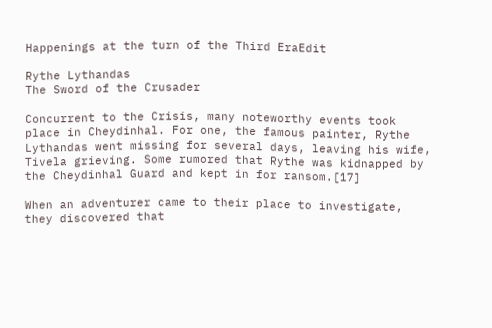Happenings at the turn of the Third EraEdit

Rythe Lythandas
The Sword of the Crusader

Concurrent to the Crisis, many noteworthy events took place in Cheydinhal. For one, the famous painter, Rythe Lythandas went missing for several days, leaving his wife, Tivela grieving. Some rumored that Rythe was kidnapped by the Cheydinhal Guard and kept in for ransom.[17]

When an adventurer came to their place to investigate, they discovered that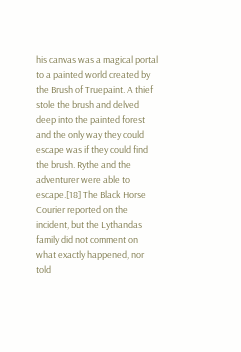his canvas was a magical portal to a painted world created by the Brush of Truepaint. A thief stole the brush and delved deep into the painted forest and the only way they could escape was if they could find the brush. Rythe and the adventurer were able to escape.[18] The Black Horse Courier reported on the incident, but the Lythandas family did not comment on what exactly happened, nor told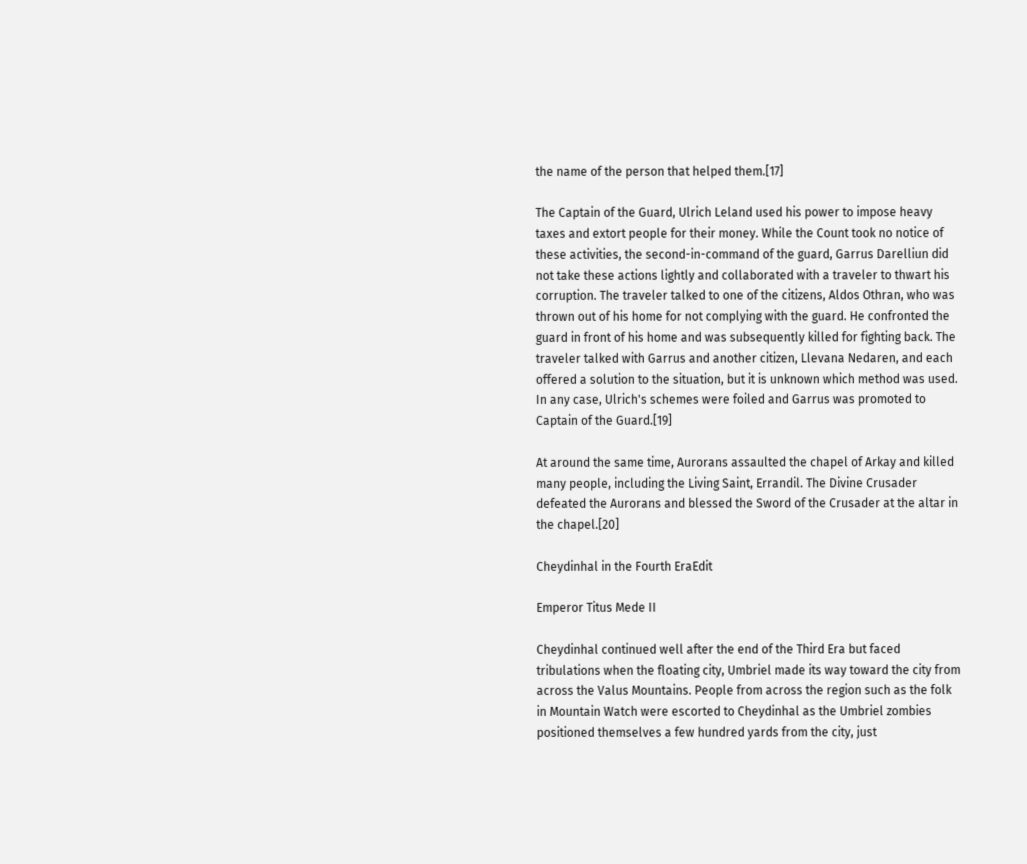the name of the person that helped them.[17]

The Captain of the Guard, Ulrich Leland used his power to impose heavy taxes and extort people for their money. While the Count took no notice of these activities, the second-in-command of the guard, Garrus Darelliun did not take these actions lightly and collaborated with a traveler to thwart his corruption. The traveler talked to one of the citizens, Aldos Othran, who was thrown out of his home for not complying with the guard. He confronted the guard in front of his home and was subsequently killed for fighting back. The traveler talked with Garrus and another citizen, Llevana Nedaren, and each offered a solution to the situation, but it is unknown which method was used. In any case, Ulrich's schemes were foiled and Garrus was promoted to Captain of the Guard.[19]

At around the same time, Aurorans assaulted the chapel of Arkay and killed many people, including the Living Saint, Errandil. The Divine Crusader defeated the Aurorans and blessed the Sword of the Crusader at the altar in the chapel.[20]

Cheydinhal in the Fourth EraEdit

Emperor Titus Mede II

Cheydinhal continued well after the end of the Third Era but faced tribulations when the floating city, Umbriel made its way toward the city from across the Valus Mountains. People from across the region such as the folk in Mountain Watch were escorted to Cheydinhal as the Umbriel zombies positioned themselves a few hundred yards from the city, just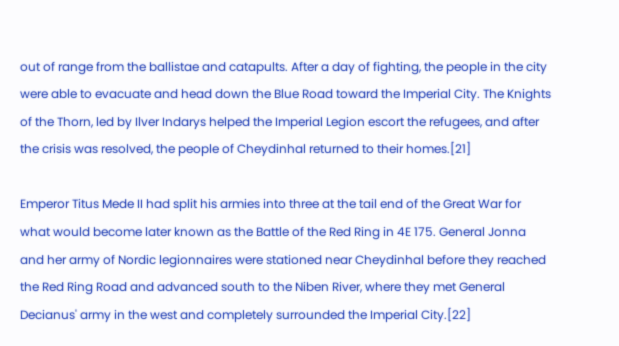out of range from the ballistae and catapults. After a day of fighting, the people in the city were able to evacuate and head down the Blue Road toward the Imperial City. The Knights of the Thorn, led by Ilver Indarys helped the Imperial Legion escort the refugees, and after the crisis was resolved, the people of Cheydinhal returned to their homes.[21]

Emperor Titus Mede II had split his armies into three at the tail end of the Great War for what would become later known as the Battle of the Red Ring in 4E 175. General Jonna and her army of Nordic legionnaires were stationed near Cheydinhal before they reached the Red Ring Road and advanced south to the Niben River, where they met General Decianus' army in the west and completely surrounded the Imperial City.[22]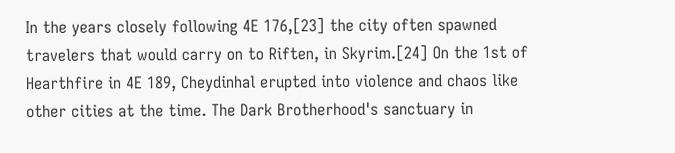In the years closely following 4E 176,[23] the city often spawned travelers that would carry on to Riften, in Skyrim.[24] On the 1st of Hearthfire in 4E 189, Cheydinhal erupted into violence and chaos like other cities at the time. The Dark Brotherhood's sanctuary in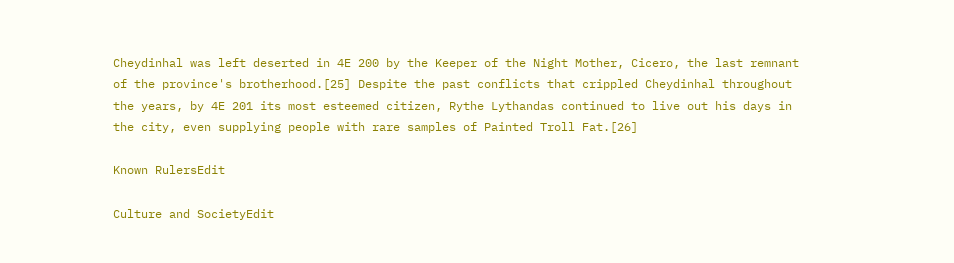Cheydinhal was left deserted in 4E 200 by the Keeper of the Night Mother, Cicero, the last remnant of the province's brotherhood.[25] Despite the past conflicts that crippled Cheydinhal throughout the years, by 4E 201 its most esteemed citizen, Rythe Lythandas continued to live out his days in the city, even supplying people with rare samples of Painted Troll Fat.[26]

Known RulersEdit

Culture and SocietyEdit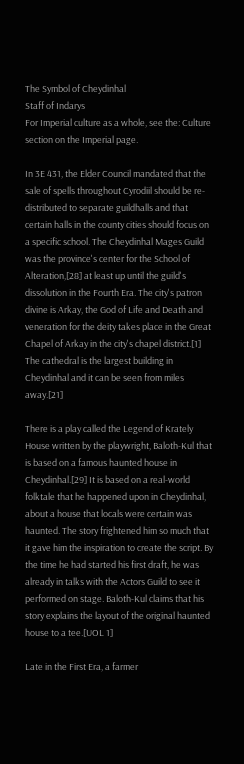The Symbol of Cheydinhal
Staff of Indarys
For Imperial culture as a whole, see the: Culture section on the Imperial page.

In 3E 431, the Elder Council mandated that the sale of spells throughout Cyrodiil should be re-distributed to separate guildhalls and that certain halls in the county cities should focus on a specific school. The Cheydinhal Mages Guild was the province's center for the School of Alteration,[28] at least up until the guild's dissolution in the Fourth Era. The city's patron divine is Arkay, the God of Life and Death and veneration for the deity takes place in the Great Chapel of Arkay in the city's chapel district.[1] The cathedral is the largest building in Cheydinhal and it can be seen from miles away.[21]

There is a play called the Legend of Krately House written by the playwright, Baloth-Kul that is based on a famous haunted house in Cheydinhal.[29] It is based on a real-world folktale that he happened upon in Cheydinhal, about a house that locals were certain was haunted. The story frightened him so much that it gave him the inspiration to create the script. By the time he had started his first draft, he was already in talks with the Actors Guild to see it performed on stage. Baloth-Kul claims that his story explains the layout of the original haunted house to a tee.[UOL 1]

Late in the First Era, a farmer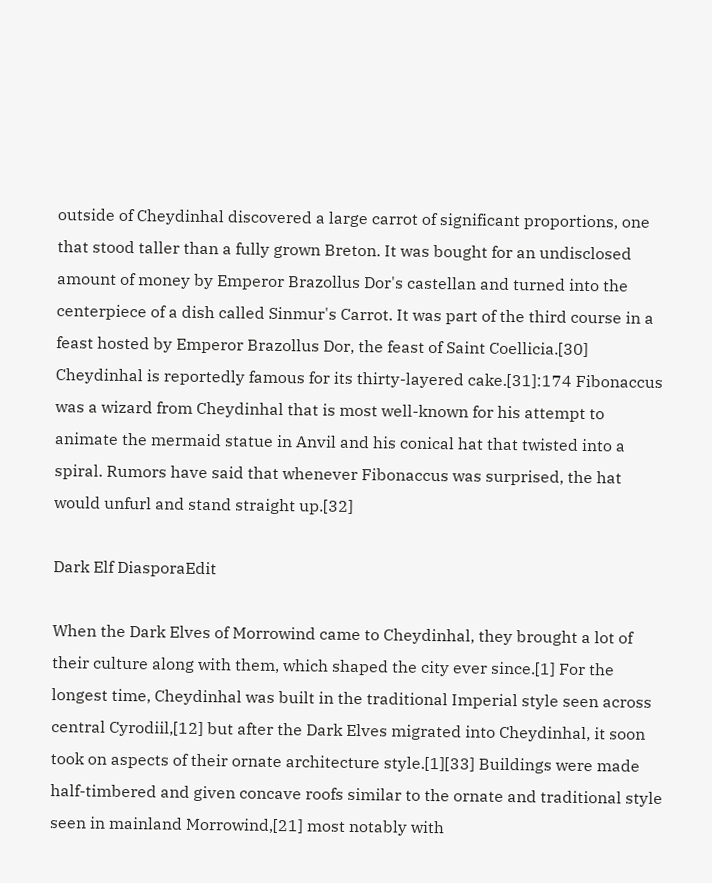outside of Cheydinhal discovered a large carrot of significant proportions, one that stood taller than a fully grown Breton. It was bought for an undisclosed amount of money by Emperor Brazollus Dor's castellan and turned into the centerpiece of a dish called Sinmur's Carrot. It was part of the third course in a feast hosted by Emperor Brazollus Dor, the feast of Saint Coellicia.[30] Cheydinhal is reportedly famous for its thirty-layered cake.[31]:174 Fibonaccus was a wizard from Cheydinhal that is most well-known for his attempt to animate the mermaid statue in Anvil and his conical hat that twisted into a spiral. Rumors have said that whenever Fibonaccus was surprised, the hat would unfurl and stand straight up.[32]

Dark Elf DiasporaEdit

When the Dark Elves of Morrowind came to Cheydinhal, they brought a lot of their culture along with them, which shaped the city ever since.[1] For the longest time, Cheydinhal was built in the traditional Imperial style seen across central Cyrodiil,[12] but after the Dark Elves migrated into Cheydinhal, it soon took on aspects of their ornate architecture style.[1][33] Buildings were made half-timbered and given concave roofs similar to the ornate and traditional style seen in mainland Morrowind,[21] most notably with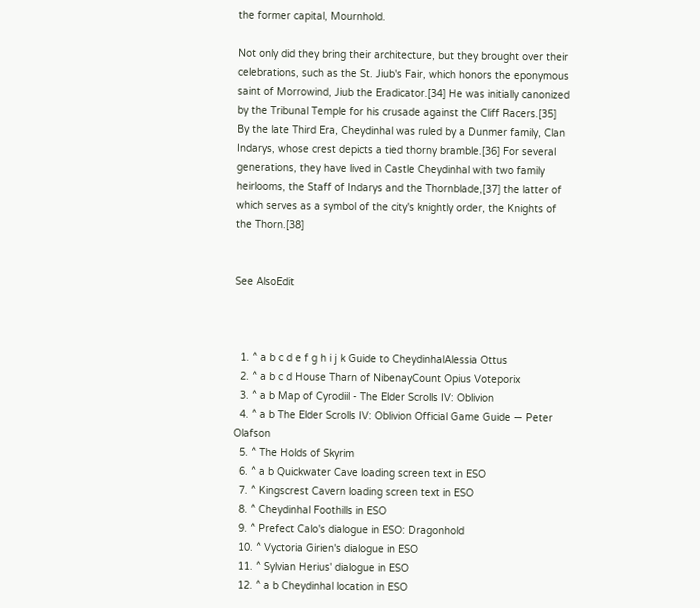the former capital, Mournhold.

Not only did they bring their architecture, but they brought over their celebrations, such as the St. Jiub's Fair, which honors the eponymous saint of Morrowind, Jiub the Eradicator.[34] He was initially canonized by the Tribunal Temple for his crusade against the Cliff Racers.[35] By the late Third Era, Cheydinhal was ruled by a Dunmer family, Clan Indarys, whose crest depicts a tied thorny bramble.[36] For several generations, they have lived in Castle Cheydinhal with two family heirlooms, the Staff of Indarys and the Thornblade,[37] the latter of which serves as a symbol of the city's knightly order, the Knights of the Thorn.[38]


See AlsoEdit



  1. ^ a b c d e f g h i j k Guide to CheydinhalAlessia Ottus
  2. ^ a b c d House Tharn of NibenayCount Opius Voteporix
  3. ^ a b Map of Cyrodiil - The Elder Scrolls IV: Oblivion
  4. ^ a b The Elder Scrolls IV: Oblivion Official Game Guide — Peter Olafson
  5. ^ The Holds of Skyrim
  6. ^ a b Quickwater Cave loading screen text in ESO
  7. ^ Kingscrest Cavern loading screen text in ESO
  8. ^ Cheydinhal Foothills in ESO
  9. ^ Prefect Calo's dialogue in ESO: Dragonhold
  10. ^ Vyctoria Girien's dialogue in ESO
  11. ^ Sylvian Herius' dialogue in ESO
  12. ^ a b Cheydinhal location in ESO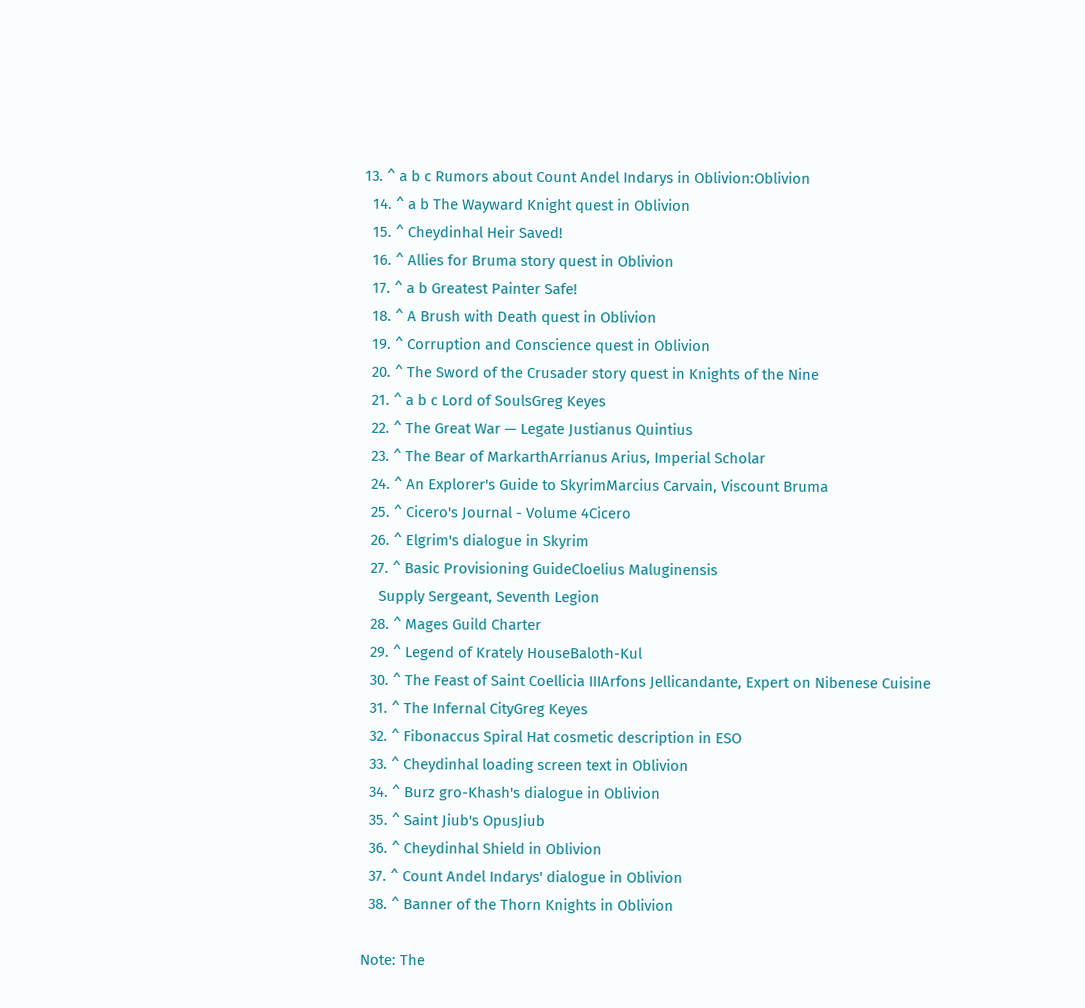13. ^ a b c Rumors about Count Andel Indarys in Oblivion:Oblivion
  14. ^ a b The Wayward Knight quest in Oblivion
  15. ^ Cheydinhal Heir Saved!
  16. ^ Allies for Bruma story quest in Oblivion
  17. ^ a b Greatest Painter Safe!
  18. ^ A Brush with Death quest in Oblivion
  19. ^ Corruption and Conscience quest in Oblivion
  20. ^ The Sword of the Crusader story quest in Knights of the Nine
  21. ^ a b c Lord of SoulsGreg Keyes
  22. ^ The Great War — Legate Justianus Quintius
  23. ^ The Bear of MarkarthArrianus Arius, Imperial Scholar
  24. ^ An Explorer's Guide to SkyrimMarcius Carvain, Viscount Bruma
  25. ^ Cicero's Journal - Volume 4Cicero
  26. ^ Elgrim's dialogue in Skyrim
  27. ^ Basic Provisioning GuideCloelius Maluginensis
    Supply Sergeant, Seventh Legion
  28. ^ Mages Guild Charter
  29. ^ Legend of Krately HouseBaloth-Kul
  30. ^ The Feast of Saint Coellicia IIIArfons Jellicandante, Expert on Nibenese Cuisine
  31. ^ The Infernal CityGreg Keyes
  32. ^ Fibonaccus Spiral Hat cosmetic description in ESO
  33. ^ Cheydinhal loading screen text in Oblivion
  34. ^ Burz gro-Khash's dialogue in Oblivion
  35. ^ Saint Jiub's OpusJiub
  36. ^ Cheydinhal Shield in Oblivion
  37. ^ Count Andel Indarys' dialogue in Oblivion
  38. ^ Banner of the Thorn Knights in Oblivion

Note: The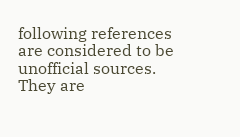following references are considered to be unofficial sources. They are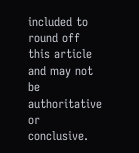included to round off this article and may not be authoritative or conclusive.